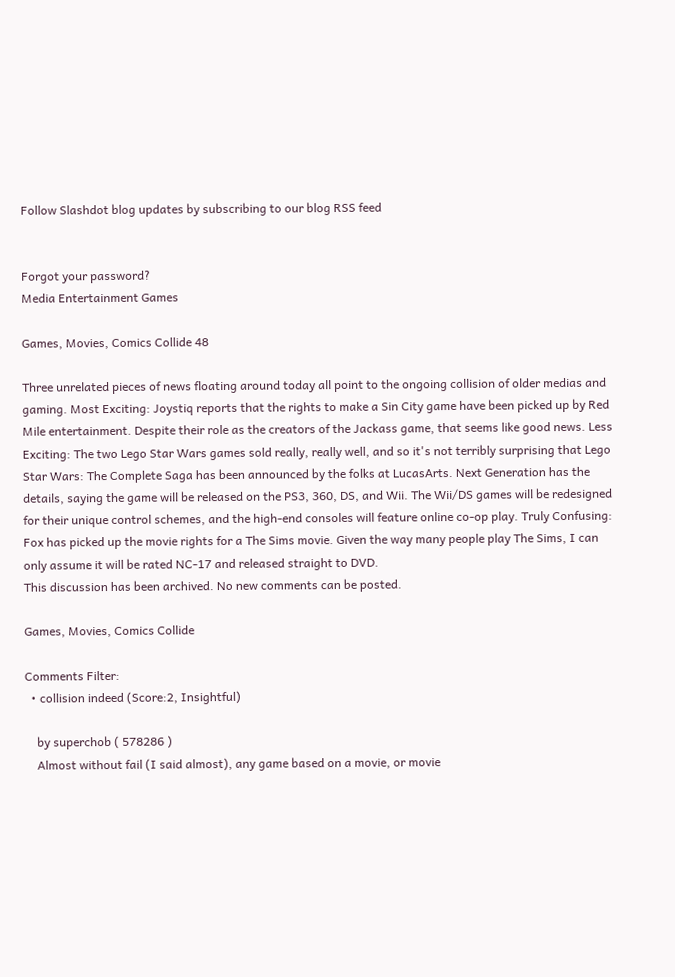Follow Slashdot blog updates by subscribing to our blog RSS feed


Forgot your password?
Media Entertainment Games

Games, Movies, Comics Collide 48

Three unrelated pieces of news floating around today all point to the ongoing collision of older medias and gaming. Most Exciting: Joystiq reports that the rights to make a Sin City game have been picked up by Red Mile entertainment. Despite their role as the creators of the Jackass game, that seems like good news. Less Exciting: The two Lego Star Wars games sold really, really well, and so it's not terribly surprising that Lego Star Wars: The Complete Saga has been announced by the folks at LucasArts. Next Generation has the details, saying the game will be released on the PS3, 360, DS, and Wii. The Wii/DS games will be redesigned for their unique control schemes, and the high-end consoles will feature online co-op play. Truly Confusing: Fox has picked up the movie rights for a The Sims movie. Given the way many people play The Sims, I can only assume it will be rated NC-17 and released straight to DVD.
This discussion has been archived. No new comments can be posted.

Games, Movies, Comics Collide

Comments Filter:
  • collision indeed (Score:2, Insightful)

    by superchob ( 578286 )
    Almost without fail (I said almost), any game based on a movie, or movie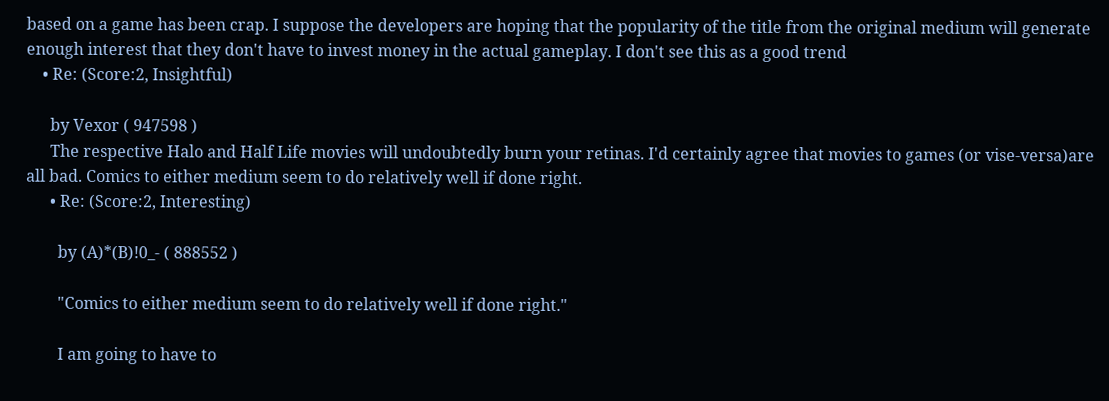based on a game has been crap. I suppose the developers are hoping that the popularity of the title from the original medium will generate enough interest that they don't have to invest money in the actual gameplay. I don't see this as a good trend
    • Re: (Score:2, Insightful)

      by Vexor ( 947598 )
      The respective Halo and Half Life movies will undoubtedly burn your retinas. I'd certainly agree that movies to games (or vise-versa)are all bad. Comics to either medium seem to do relatively well if done right.
      • Re: (Score:2, Interesting)

        by (A)*(B)!0_- ( 888552 )

        "Comics to either medium seem to do relatively well if done right."

        I am going to have to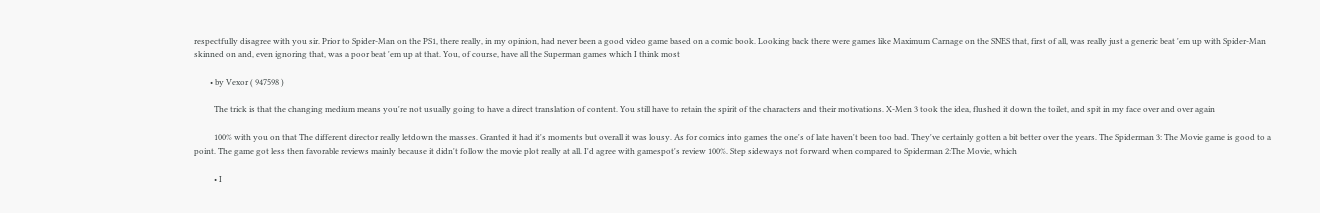respectfully disagree with you sir. Prior to Spider-Man on the PS1, there really, in my opinion, had never been a good video game based on a comic book. Looking back there were games like Maximum Carnage on the SNES that, first of all, was really just a generic beat 'em up with Spider-Man skinned on and, even ignoring that, was a poor beat 'em up at that. You, of course, have all the Superman games which I think most

        • by Vexor ( 947598 )

          The trick is that the changing medium means you're not usually going to have a direct translation of content. You still have to retain the spirit of the characters and their motivations. X-Men 3 took the idea, flushed it down the toilet, and spit in my face over and over again

          100% with you on that The different director really letdown the masses. Granted it had it's moments but overall it was lousy. As for comics into games the one's of late haven't been too bad. They've certainly gotten a bit better over the years. The Spiderman 3: The Movie game is good to a point. The game got less then favorable reviews mainly because it didn't follow the movie plot really at all. I'd agree with gamespot's review 100%. Step sideways not forward when compared to Spiderman 2:The Movie, which

          • I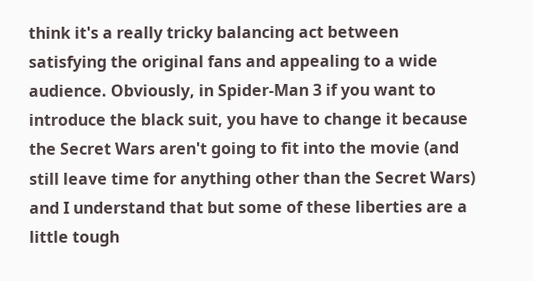think it's a really tricky balancing act between satisfying the original fans and appealing to a wide audience. Obviously, in Spider-Man 3 if you want to introduce the black suit, you have to change it because the Secret Wars aren't going to fit into the movie (and still leave time for anything other than the Secret Wars) and I understand that but some of these liberties are a little tough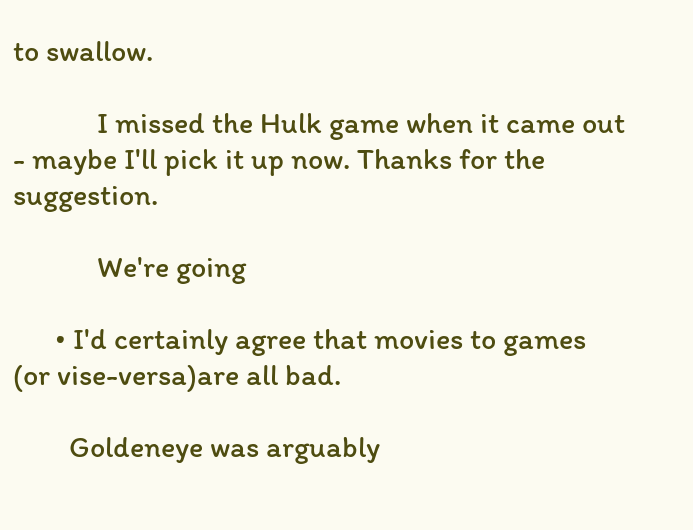to swallow.

            I missed the Hulk game when it came out - maybe I'll pick it up now. Thanks for the suggestion.

            We're going

      • I'd certainly agree that movies to games (or vise-versa)are all bad.

        Goldeneye was arguably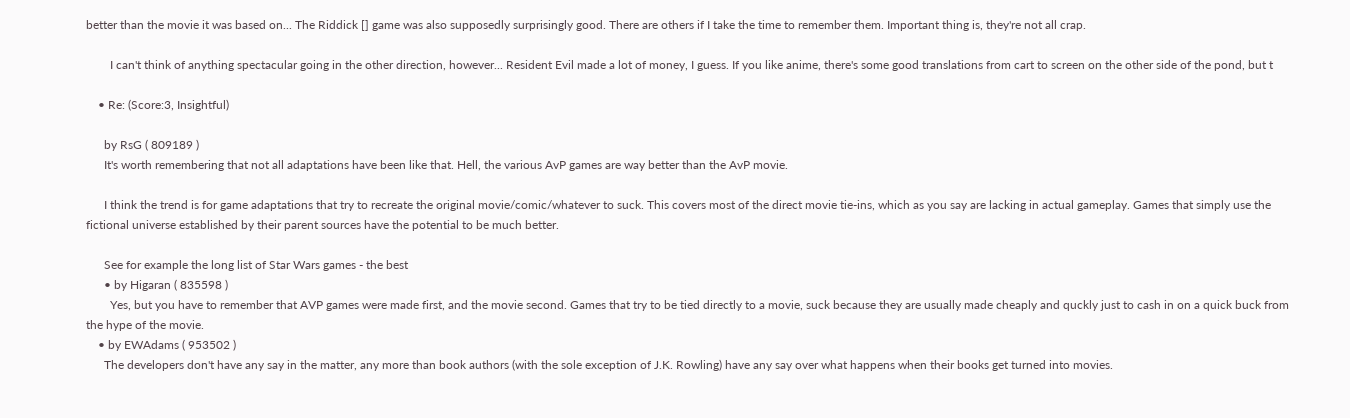better than the movie it was based on... The Riddick [] game was also supposedly surprisingly good. There are others if I take the time to remember them. Important thing is, they're not all crap.

        I can't think of anything spectacular going in the other direction, however... Resident Evil made a lot of money, I guess. If you like anime, there's some good translations from cart to screen on the other side of the pond, but t

    • Re: (Score:3, Insightful)

      by RsG ( 809189 )
      It's worth remembering that not all adaptations have been like that. Hell, the various AvP games are way better than the AvP movie.

      I think the trend is for game adaptations that try to recreate the original movie/comic/whatever to suck. This covers most of the direct movie tie-ins, which as you say are lacking in actual gameplay. Games that simply use the fictional universe established by their parent sources have the potential to be much better.

      See for example the long list of Star Wars games - the best
      • by Higaran ( 835598 )
        Yes, but you have to remember that AVP games were made first, and the movie second. Games that try to be tied directly to a movie, suck because they are usually made cheaply and quckly just to cash in on a quick buck from the hype of the movie.
    • by EWAdams ( 953502 )
      The developers don't have any say in the matter, any more than book authors (with the sole exception of J.K. Rowling) have any say over what happens when their books get turned into movies.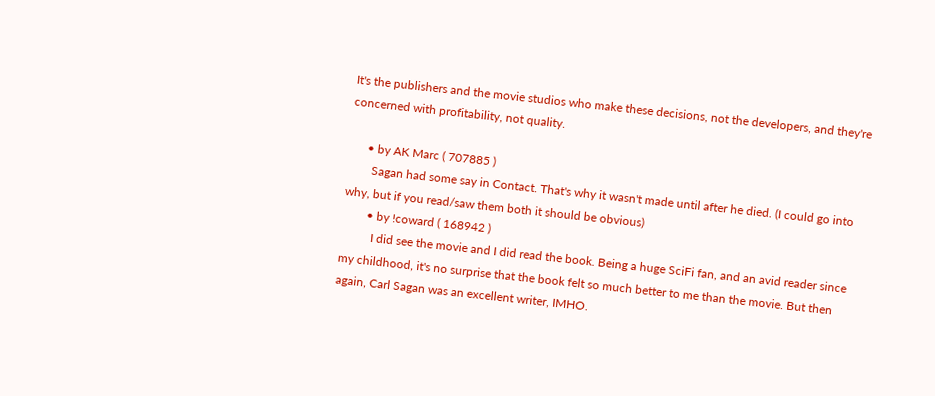It's the publishers and the movie studios who make these decisions, not the developers, and they're concerned with profitability, not quality.

      • by AK Marc ( 707885 )
        Sagan had some say in Contact. That's why it wasn't made until after he died. (I could go into why, but if you read/saw them both it should be obvious)
        • by !coward ( 168942 )
          I did see the movie and I did read the book. Being a huge SciFi fan, and an avid reader since my childhood, it's no surprise that the book felt so much better to me than the movie. But then again, Carl Sagan was an excellent writer, IMHO.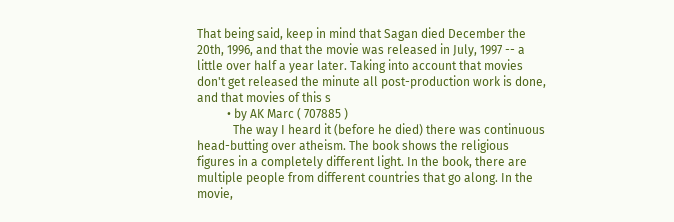That being said, keep in mind that Sagan died December the 20th, 1996, and that the movie was released in July, 1997 -- a little over half a year later. Taking into account that movies don't get released the minute all post-production work is done, and that movies of this s
          • by AK Marc ( 707885 )
            The way I heard it (before he died) there was continuous head-butting over atheism. The book shows the religious figures in a completely different light. In the book, there are multiple people from different countries that go along. In the movie,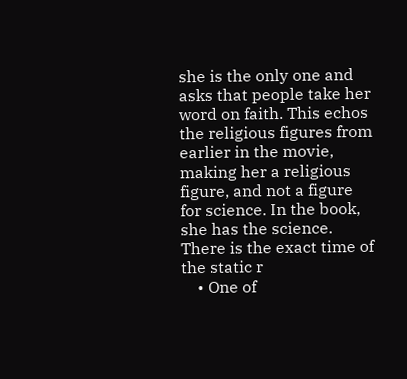she is the only one and asks that people take her word on faith. This echos the religious figures from earlier in the movie, making her a religious figure, and not a figure for science. In the book, she has the science. There is the exact time of the static r
    • One of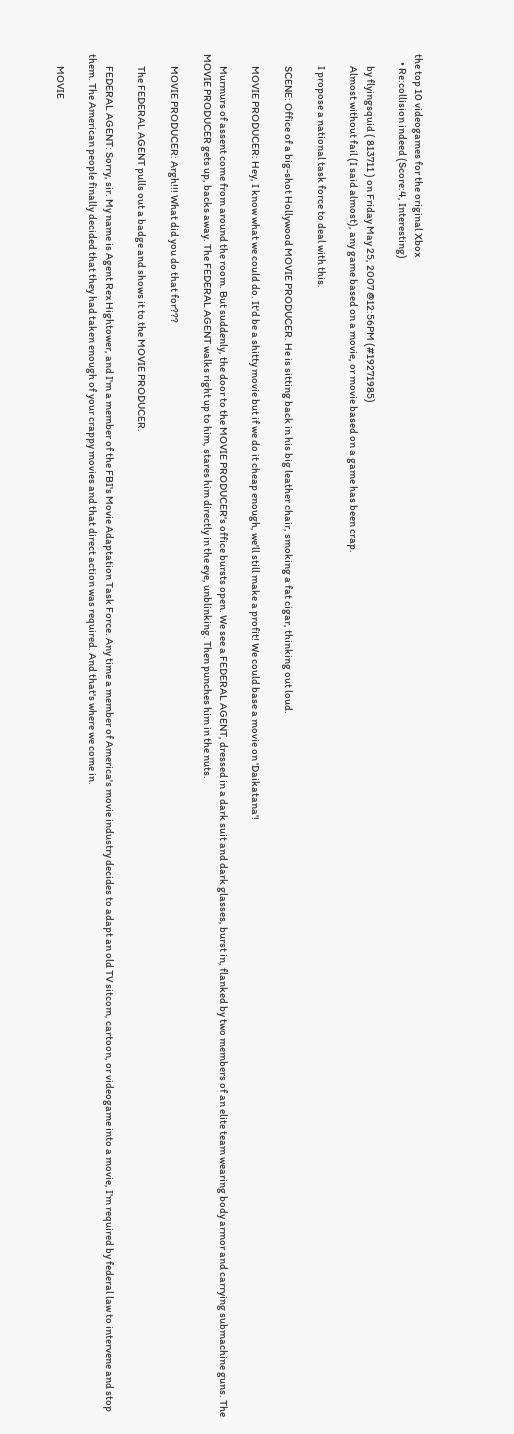the top 10 videogames for the original Xbox
    • Re:collision indeed (Score:4, Interesting)

      by flyingsquid ( 813711 ) on Friday May 25, 2007 @12:56PM (#19271985)
      Almost without fail (I said almost), any game based on a movie, or movie based on a game has been crap.

      I propose a national task force to deal with this.

      SCENE: Office of a big-shot Hollywood MOVIE PRODUCER. He is sitting back in his big leather chair, smoking a fat cigar, thinking out loud.

      MOVIE PRODUCER: Hey, I know what we could do. It'd be a shitty movie but if we do it cheap enough, we'll still make a profit! We could base a movie on 'Daikatana'!

      Murmurs of assent come from around the room. But suddenly, the door to the MOVIE PRODUCER's office bursts open. We see a FEDERAL AGENT, dressed in a dark suit and dark glasses, burst in, flanked by two members of an elite team wearing body armor and carrying submachine guns. The MOVIE PRODUCER gets up, backs away. The FEDERAL AGENT walks right up to him, stares him directly in the eye, unblinking. Then punches him in the nuts.

      MOVIE PRODUCER: Argh!!! What did you do that for???

      The FEDERAL AGENT pulls out a badge and shows it to the MOVIE PRODUCER.

      FEDERAL AGENT: Sorry, sir. My name is Agent Rex Hightower, and I'm a member of the FBI's Movie Adaptation Task Force. Any time a member of America's movie industry decides to adapt an old TV sitcom, cartoon, or videogame into a movie, I'm required by federal law to intervene and stop them. The American people finally decided that they had taken enough of your crappy movies and that direct action was required. And that's where we come in.

      MOVIE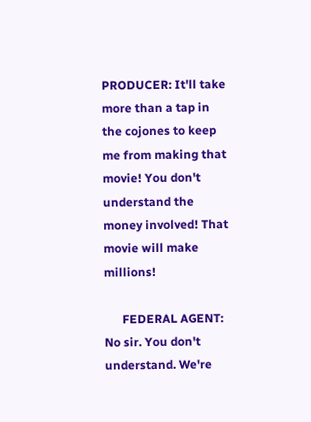PRODUCER: It'll take more than a tap in the cojones to keep me from making that movie! You don't understand the money involved! That movie will make millions!

      FEDERAL AGENT: No sir. You don't understand. We're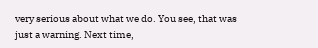very serious about what we do. You see, that was just a warning. Next time,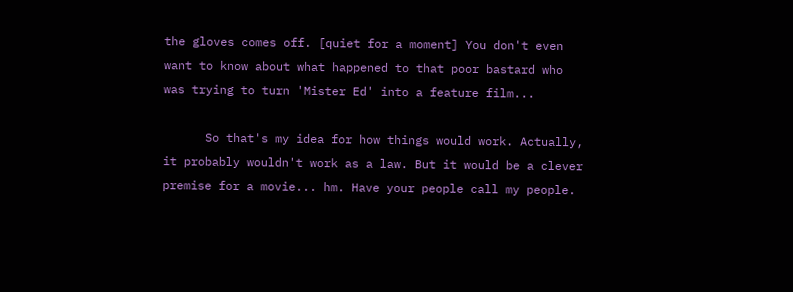the gloves comes off. [quiet for a moment] You don't even want to know about what happened to that poor bastard who was trying to turn 'Mister Ed' into a feature film...

      So that's my idea for how things would work. Actually, it probably wouldn't work as a law. But it would be a clever premise for a movie... hm. Have your people call my people.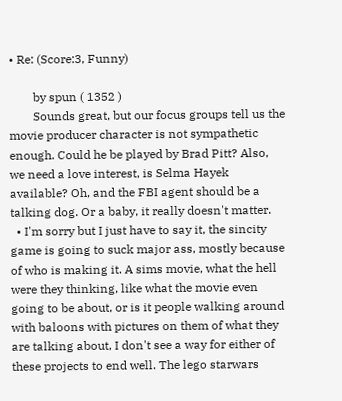• Re: (Score:3, Funny)

        by spun ( 1352 )
        Sounds great, but our focus groups tell us the movie producer character is not sympathetic enough. Could he be played by Brad Pitt? Also, we need a love interest, is Selma Hayek available? Oh, and the FBI agent should be a talking dog. Or a baby, it really doesn't matter.
  • I'm sorry but I just have to say it, the sincity game is going to suck major ass, mostly because of who is making it. A sims movie, what the hell were they thinking, like what the movie even going to be about, or is it people walking around with baloons with pictures on them of what they are talking about, I don't see a way for either of these projects to end well. The lego starwars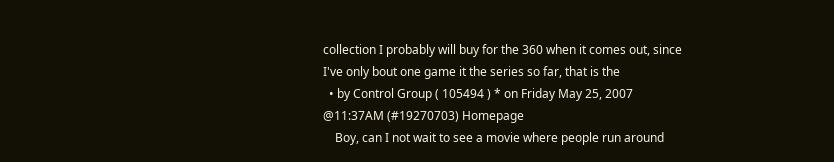collection I probably will buy for the 360 when it comes out, since I've only bout one game it the series so far, that is the
  • by Control Group ( 105494 ) * on Friday May 25, 2007 @11:37AM (#19270703) Homepage
    Boy, can I not wait to see a movie where people run around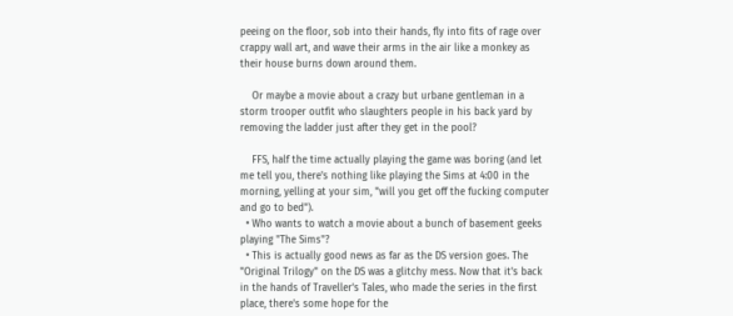peeing on the floor, sob into their hands, fly into fits of rage over crappy wall art, and wave their arms in the air like a monkey as their house burns down around them.

    Or maybe a movie about a crazy but urbane gentleman in a storm trooper outfit who slaughters people in his back yard by removing the ladder just after they get in the pool?

    FFS, half the time actually playing the game was boring (and let me tell you, there's nothing like playing the Sims at 4:00 in the morning, yelling at your sim, "will you get off the fucking computer and go to bed").
  • Who wants to watch a movie about a bunch of basement geeks playing "The Sims"?
  • This is actually good news as far as the DS version goes. The "Original Trilogy" on the DS was a glitchy mess. Now that it's back in the hands of Traveller's Tales, who made the series in the first place, there's some hope for the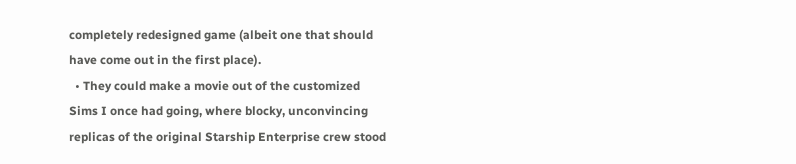completely redesigned game (albeit one that should have come out in the first place).
  • They could make a movie out of the customized Sims I once had going, where blocky, unconvincing replicas of the original Starship Enterprise crew stood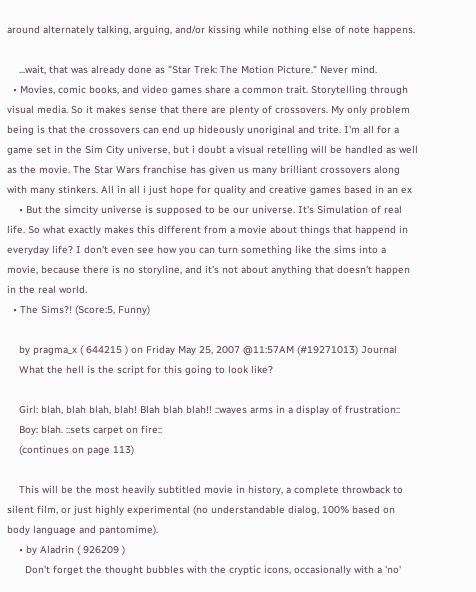around alternately talking, arguing, and/or kissing while nothing else of note happens.

    ...wait, that was already done as "Star Trek: The Motion Picture." Never mind.
  • Movies, comic books, and video games share a common trait. Storytelling through visual media. So it makes sense that there are plenty of crossovers. My only problem being is that the crossovers can end up hideously unoriginal and trite. I'm all for a game set in the Sim City universe, but i doubt a visual retelling will be handled as well as the movie. The Star Wars franchise has given us many brilliant crossovers along with many stinkers. All in all i just hope for quality and creative games based in an ex
    • But the simcity universe is supposed to be our universe. It's Simulation of real life. So what exactly makes this different from a movie about things that happend in everyday life? I don't even see how you can turn something like the sims into a movie, because there is no storyline, and it's not about anything that doesn't happen in the real world.
  • The Sims?! (Score:5, Funny)

    by pragma_x ( 644215 ) on Friday May 25, 2007 @11:57AM (#19271013) Journal
    What the hell is the script for this going to look like?

    Girl: blah, blah blah, blah! Blah blah blah!! ::waves arms in a display of frustration::
    Boy: blah. ::sets carpet on fire::
    (continues on page 113)

    This will be the most heavily subtitled movie in history, a complete throwback to silent film, or just highly experimental (no understandable dialog, 100% based on body language and pantomime).
    • by Aladrin ( 926209 )
      Don't forget the thought bubbles with the cryptic icons, occasionally with a 'no'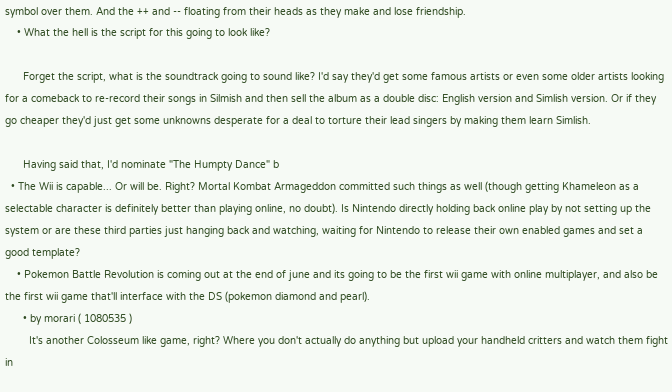symbol over them. And the ++ and -- floating from their heads as they make and lose friendship.
    • What the hell is the script for this going to look like?

      Forget the script, what is the soundtrack going to sound like? I'd say they'd get some famous artists or even some older artists looking for a comeback to re-record their songs in Silmish and then sell the album as a double disc: English version and Simlish version. Or if they go cheaper they'd just get some unknowns desperate for a deal to torture their lead singers by making them learn Simlish.

      Having said that, I'd nominate "The Humpty Dance" b
  • The Wii is capable... Or will be. Right? Mortal Kombat Armageddon committed such things as well (though getting Khameleon as a selectable character is definitely better than playing online, no doubt). Is Nintendo directly holding back online play by not setting up the system or are these third parties just hanging back and watching, waiting for Nintendo to release their own enabled games and set a good template?
    • Pokemon Battle Revolution is coming out at the end of june and its going to be the first wii game with online multiplayer, and also be the first wii game that'll interface with the DS (pokemon diamond and pearl).
      • by morari ( 1080535 )
        It's another Colosseum like game, right? Where you don't actually do anything but upload your handheld critters and watch them fight in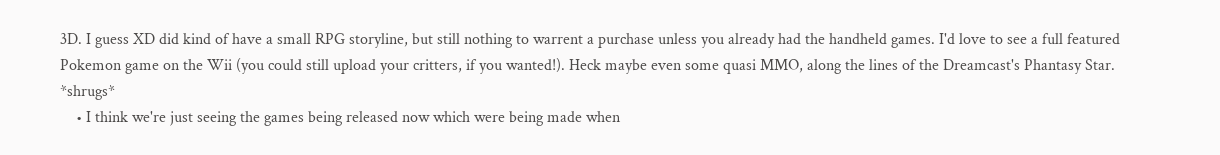3D. I guess XD did kind of have a small RPG storyline, but still nothing to warrent a purchase unless you already had the handheld games. I'd love to see a full featured Pokemon game on the Wii (you could still upload your critters, if you wanted!). Heck maybe even some quasi MMO, along the lines of the Dreamcast's Phantasy Star. *shrugs*
    • I think we're just seeing the games being released now which were being made when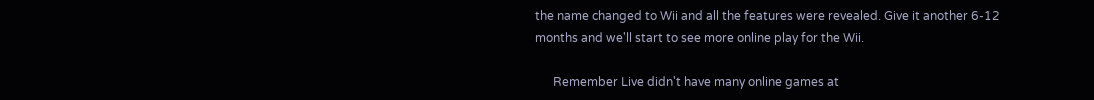the name changed to Wii and all the features were revealed. Give it another 6-12 months and we'll start to see more online play for the Wii.

      Remember Live didn't have many online games at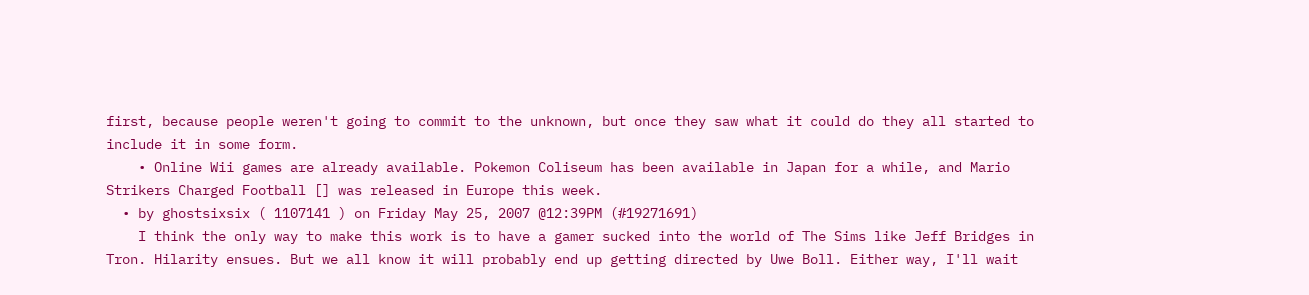first, because people weren't going to commit to the unknown, but once they saw what it could do they all started to include it in some form.
    • Online Wii games are already available. Pokemon Coliseum has been available in Japan for a while, and Mario Strikers Charged Football [] was released in Europe this week.
  • by ghostsixsix ( 1107141 ) on Friday May 25, 2007 @12:39PM (#19271691)
    I think the only way to make this work is to have a gamer sucked into the world of The Sims like Jeff Bridges in Tron. Hilarity ensues. But we all know it will probably end up getting directed by Uwe Boll. Either way, I'll wait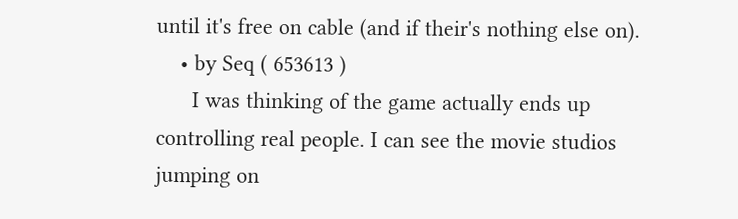until it's free on cable (and if their's nothing else on).
    • by Seq ( 653613 )
      I was thinking of the game actually ends up controlling real people. I can see the movie studios jumping on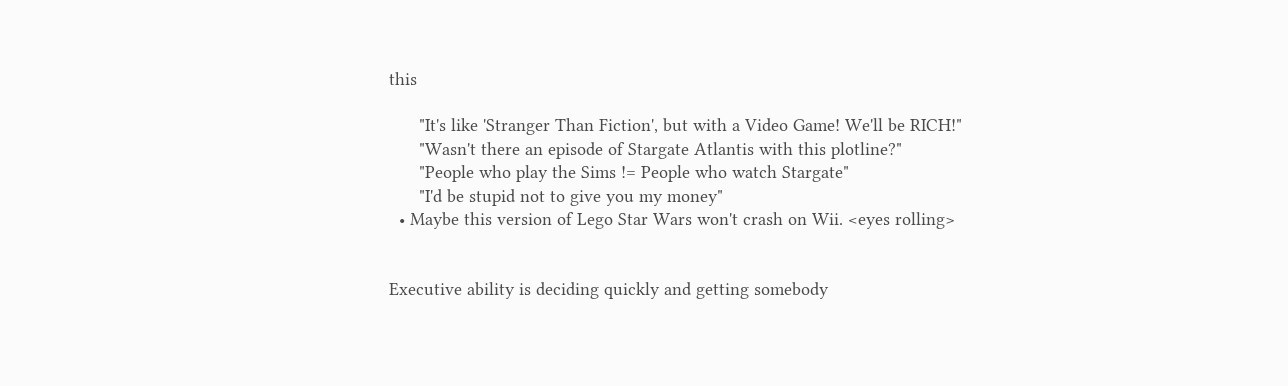this

      "It's like 'Stranger Than Fiction', but with a Video Game! We'll be RICH!"
      "Wasn't there an episode of Stargate Atlantis with this plotline?"
      "People who play the Sims != People who watch Stargate"
      "I'd be stupid not to give you my money"
  • Maybe this version of Lego Star Wars won't crash on Wii. <eyes rolling>


Executive ability is deciding quickly and getting somebody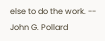else to do the work. -- John G. Pollard